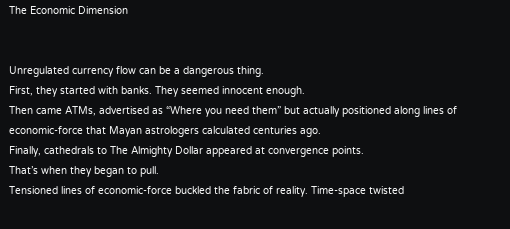The Economic Dimension


Unregulated currency flow can be a dangerous thing.
First, they started with banks. They seemed innocent enough.
Then came ATMs, advertised as “Where you need them” but actually positioned along lines of economic-force that Mayan astrologers calculated centuries ago.
Finally, cathedrals to The Almighty Dollar appeared at convergence points.
That’s when they began to pull.
Tensioned lines of economic-force buckled the fabric of reality. Time-space twisted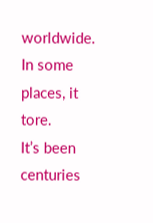worldwide.
In some places, it tore.
It’s been centuries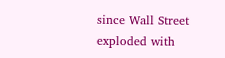since Wall Street exploded with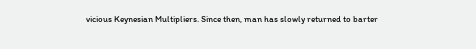vicious Keynesian Multipliers. Since then, man has slowly returned to barter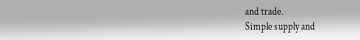and trade.
Simple supply and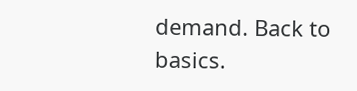demand. Back to basics.